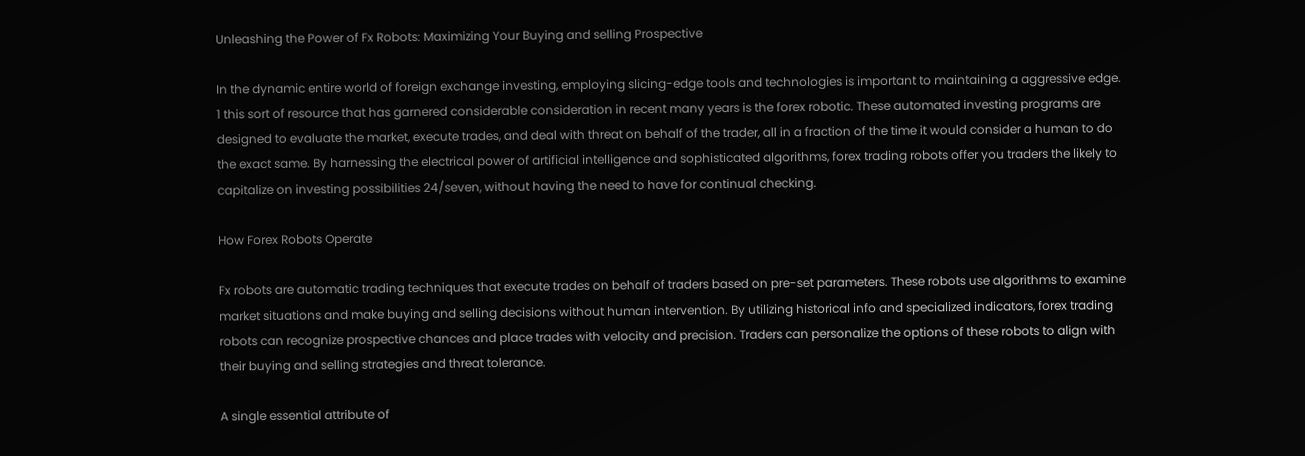Unleashing the Power of Fx Robots: Maximizing Your Buying and selling Prospective

In the dynamic entire world of foreign exchange investing, employing slicing-edge tools and technologies is important to maintaining a aggressive edge. 1 this sort of resource that has garnered considerable consideration in recent many years is the forex robotic. These automated investing programs are designed to evaluate the market, execute trades, and deal with threat on behalf of the trader, all in a fraction of the time it would consider a human to do the exact same. By harnessing the electrical power of artificial intelligence and sophisticated algorithms, forex trading robots offer you traders the likely to capitalize on investing possibilities 24/seven, without having the need to have for continual checking.

How Forex Robots Operate

Fx robots are automatic trading techniques that execute trades on behalf of traders based on pre-set parameters. These robots use algorithms to examine market situations and make buying and selling decisions without human intervention. By utilizing historical info and specialized indicators, forex trading robots can recognize prospective chances and place trades with velocity and precision. Traders can personalize the options of these robots to align with their buying and selling strategies and threat tolerance.

A single essential attribute of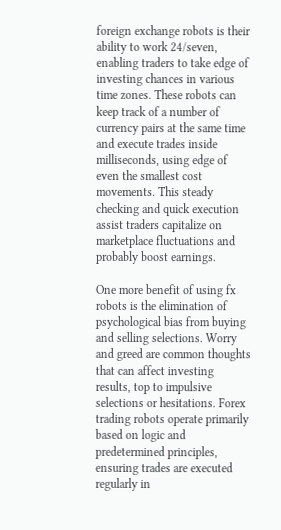foreign exchange robots is their ability to work 24/seven, enabling traders to take edge of investing chances in various time zones. These robots can keep track of a number of currency pairs at the same time and execute trades inside milliseconds, using edge of even the smallest cost movements. This steady checking and quick execution assist traders capitalize on marketplace fluctuations and probably boost earnings.

One more benefit of using fx robots is the elimination of psychological bias from buying and selling selections. Worry and greed are common thoughts that can affect investing results, top to impulsive selections or hesitations. Forex trading robots operate primarily based on logic and predetermined principles, ensuring trades are executed regularly in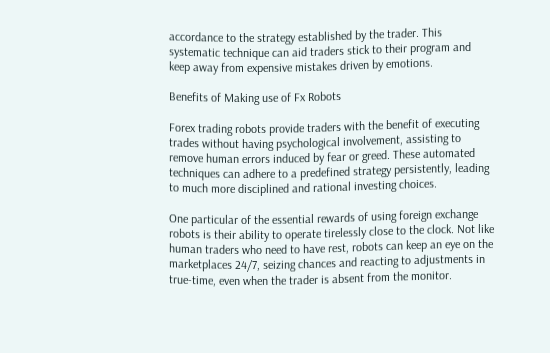accordance to the strategy established by the trader. This systematic technique can aid traders stick to their program and keep away from expensive mistakes driven by emotions.

Benefits of Making use of Fx Robots

Forex trading robots provide traders with the benefit of executing trades without having psychological involvement, assisting to remove human errors induced by fear or greed. These automated techniques can adhere to a predefined strategy persistently, leading to much more disciplined and rational investing choices.

One particular of the essential rewards of using foreign exchange robots is their ability to operate tirelessly close to the clock. Not like human traders who need to have rest, robots can keep an eye on the marketplaces 24/7, seizing chances and reacting to adjustments in true-time, even when the trader is absent from the monitor.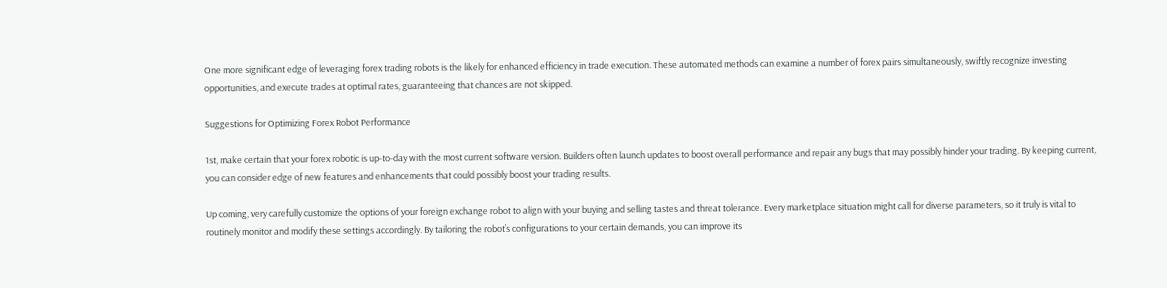One more significant edge of leveraging forex trading robots is the likely for enhanced efficiency in trade execution. These automated methods can examine a number of forex pairs simultaneously, swiftly recognize investing opportunities, and execute trades at optimal rates, guaranteeing that chances are not skipped.

Suggestions for Optimizing Forex Robot Performance

1st, make certain that your forex robotic is up-to-day with the most current software version. Builders often launch updates to boost overall performance and repair any bugs that may possibly hinder your trading. By keeping current, you can consider edge of new features and enhancements that could possibly boost your trading results.

Up coming, very carefully customize the options of your foreign exchange robot to align with your buying and selling tastes and threat tolerance. Every marketplace situation might call for diverse parameters, so it truly is vital to routinely monitor and modify these settings accordingly. By tailoring the robot’s configurations to your certain demands, you can improve its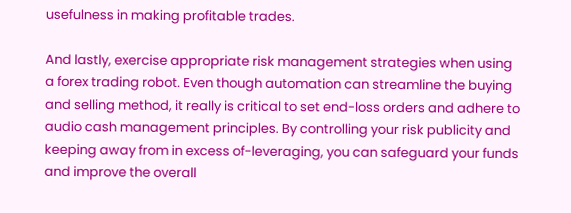usefulness in making profitable trades.

And lastly, exercise appropriate risk management strategies when using a forex trading robot. Even though automation can streamline the buying and selling method, it really is critical to set end-loss orders and adhere to audio cash management principles. By controlling your risk publicity and keeping away from in excess of-leveraging, you can safeguard your funds and improve the overall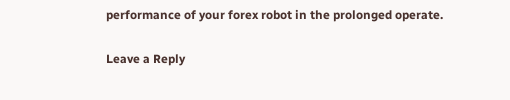performance of your forex robot in the prolonged operate.

Leave a Reply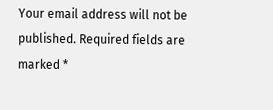Your email address will not be published. Required fields are marked *